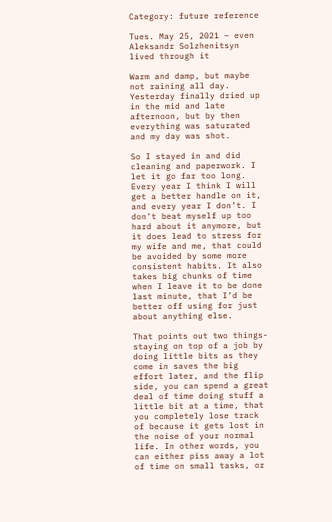Category: future reference

Tues. May 25, 2021 – even Aleksandr Solzhenitsyn lived through it

Warm and damp, but maybe not raining all day. Yesterday finally dried up in the mid and late afternoon, but by then everything was saturated and my day was shot.

So I stayed in and did cleaning and paperwork. I let it go far too long. Every year I think I will get a better handle on it, and every year I don’t. I don’t beat myself up too hard about it anymore, but it does lead to stress for my wife and me, that could be avoided by some more consistent habits. It also takes big chunks of time when I leave it to be done last minute, that I’d be better off using for just about anything else.

That points out two things- staying on top of a job by doing little bits as they come in saves the big effort later, and the flip side, you can spend a great deal of time doing stuff a little bit at a time, that you completely lose track of because it gets lost in the noise of your normal life. In other words, you can either piss away a lot of time on small tasks, or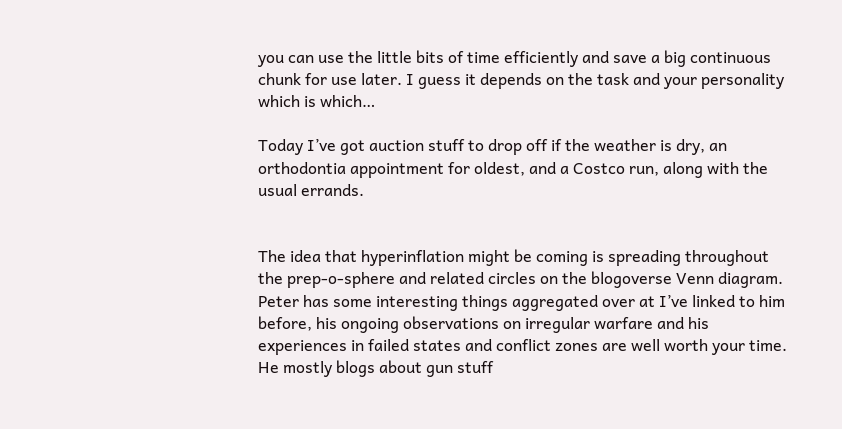you can use the little bits of time efficiently and save a big continuous chunk for use later. I guess it depends on the task and your personality which is which…

Today I’ve got auction stuff to drop off if the weather is dry, an orthodontia appointment for oldest, and a Costco run, along with the usual errands.


The idea that hyperinflation might be coming is spreading throughout the prep-o-sphere and related circles on the blogoverse Venn diagram. Peter has some interesting things aggregated over at I’ve linked to him before, his ongoing observations on irregular warfare and his experiences in failed states and conflict zones are well worth your time. He mostly blogs about gun stuff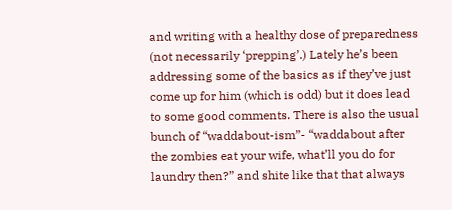and writing with a healthy dose of preparedness (not necessarily ‘prepping’.) Lately he’s been addressing some of the basics as if they’ve just come up for him (which is odd) but it does lead to some good comments. There is also the usual bunch of “waddabout-ism”- “waddabout after the zombies eat your wife, what’ll you do for laundry then?” and shite like that that always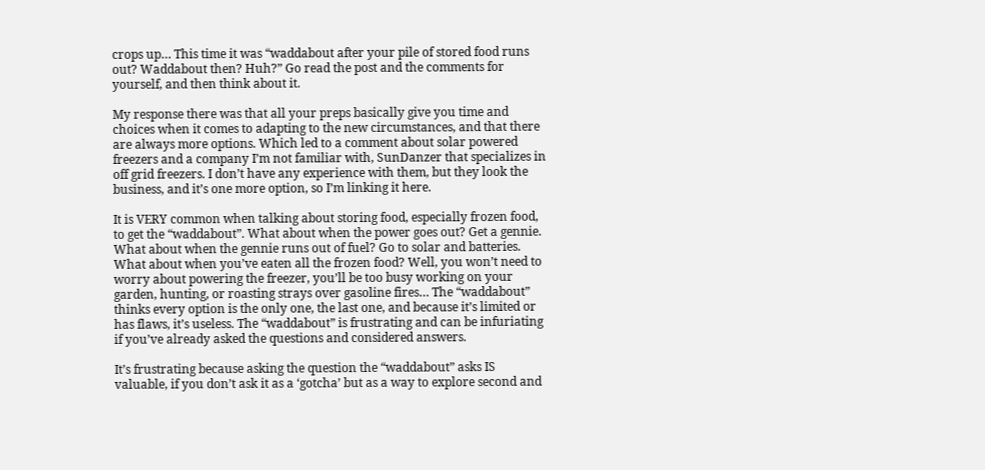crops up… This time it was “waddabout after your pile of stored food runs out? Waddabout then? Huh?” Go read the post and the comments for yourself, and then think about it.

My response there was that all your preps basically give you time and choices when it comes to adapting to the new circumstances, and that there are always more options. Which led to a comment about solar powered freezers and a company I’m not familiar with, SunDanzer that specializes in off grid freezers. I don’t have any experience with them, but they look the business, and it’s one more option, so I’m linking it here.

It is VERY common when talking about storing food, especially frozen food, to get the “waddabout”. What about when the power goes out? Get a gennie. What about when the gennie runs out of fuel? Go to solar and batteries. What about when you’ve eaten all the frozen food? Well, you won’t need to worry about powering the freezer, you’ll be too busy working on your garden, hunting, or roasting strays over gasoline fires… The “waddabout” thinks every option is the only one, the last one, and because it’s limited or has flaws, it’s useless. The “waddabout” is frustrating and can be infuriating if you’ve already asked the questions and considered answers.

It’s frustrating because asking the question the “waddabout” asks IS valuable, if you don’t ask it as a ‘gotcha’ but as a way to explore second and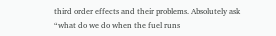third order effects and their problems. Absolutely ask “what do we do when the fuel runs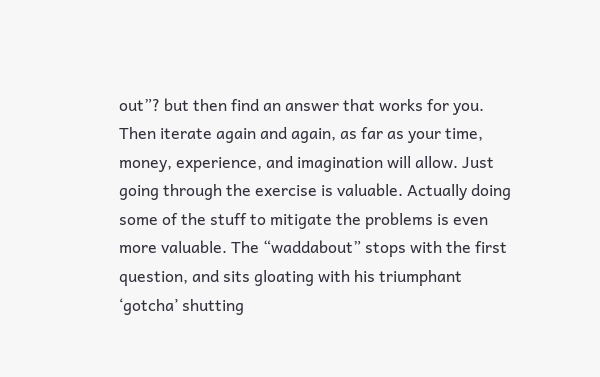out”? but then find an answer that works for you. Then iterate again and again, as far as your time, money, experience, and imagination will allow. Just going through the exercise is valuable. Actually doing some of the stuff to mitigate the problems is even more valuable. The “waddabout” stops with the first question, and sits gloating with his triumphant ‘gotcha’ shutting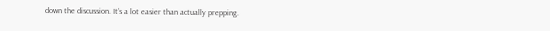down the discussion. It’s a lot easier than actually prepping.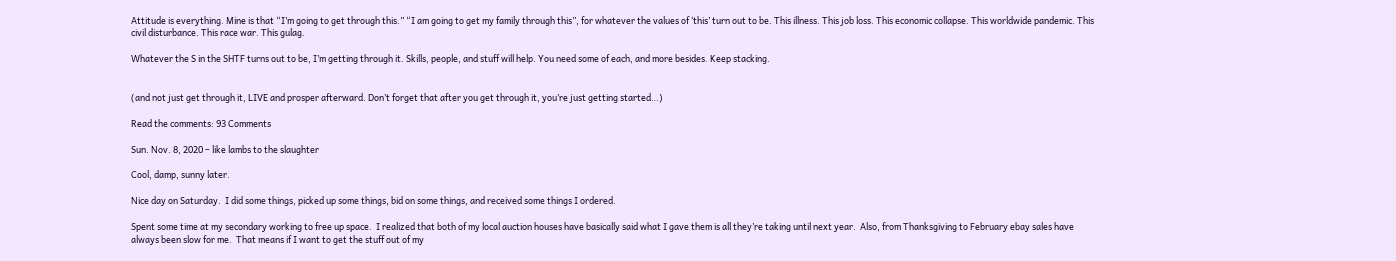Attitude is everything. Mine is that “I’m going to get through this.” “I am going to get my family through this”, for whatever the values of ‘this’ turn out to be. This illness. This job loss. This economic collapse. This worldwide pandemic. This civil disturbance. This race war. This gulag.

Whatever the S in the SHTF turns out to be, I’m getting through it. Skills, people, and stuff will help. You need some of each, and more besides. Keep stacking.


(and not just get through it, LIVE and prosper afterward. Don’t forget that after you get through it, you’re just getting started…)

Read the comments: 93 Comments

Sun. Nov. 8, 2020 – like lambs to the slaughter

Cool, damp, sunny later.

Nice day on Saturday.  I did some things, picked up some things, bid on some things, and received some things I ordered.

Spent some time at my secondary working to free up space.  I realized that both of my local auction houses have basically said what I gave them is all they’re taking until next year.  Also, from Thanksgiving to February ebay sales have always been slow for me.  That means if I want to get the stuff out of my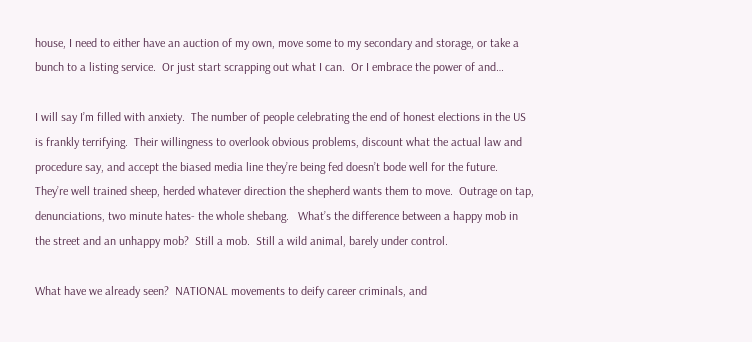house, I need to either have an auction of my own, move some to my secondary and storage, or take a bunch to a listing service.  Or just start scrapping out what I can.  Or I embrace the power of and…

I will say I’m filled with anxiety.  The number of people celebrating the end of honest elections in the US is frankly terrifying.  Their willingness to overlook obvious problems, discount what the actual law and procedure say, and accept the biased media line they’re being fed doesn’t bode well for the future.  They’re well trained sheep, herded whatever direction the shepherd wants them to move.  Outrage on tap, denunciations, two minute hates- the whole shebang.   What’s the difference between a happy mob in the street and an unhappy mob?  Still a mob.  Still a wild animal, barely under control.

What have we already seen?  NATIONAL movements to deify career criminals, and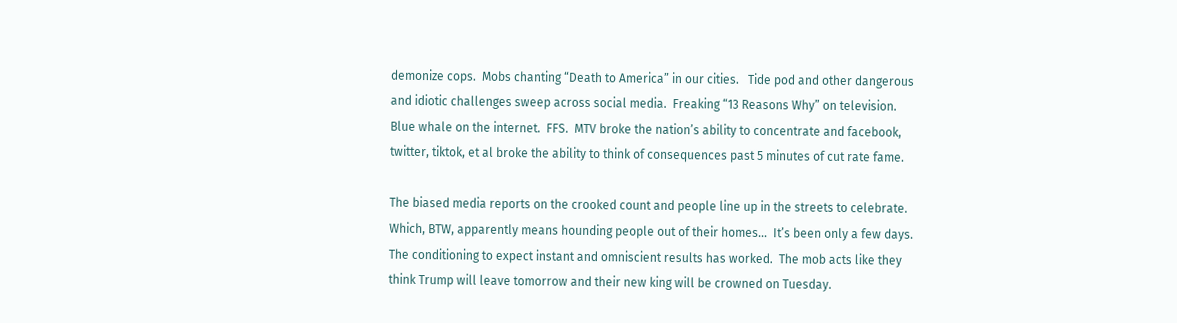demonize cops.  Mobs chanting “Death to America” in our cities.   Tide pod and other dangerous and idiotic challenges sweep across social media.  Freaking “13 Reasons Why” on television.  Blue whale on the internet.  FFS.  MTV broke the nation’s ability to concentrate and facebook, twitter, tiktok, et al broke the ability to think of consequences past 5 minutes of cut rate fame.

The biased media reports on the crooked count and people line up in the streets to celebrate.  Which, BTW, apparently means hounding people out of their homes…  It’s been only a few days.  The conditioning to expect instant and omniscient results has worked.  The mob acts like they think Trump will leave tomorrow and their new king will be crowned on Tuesday.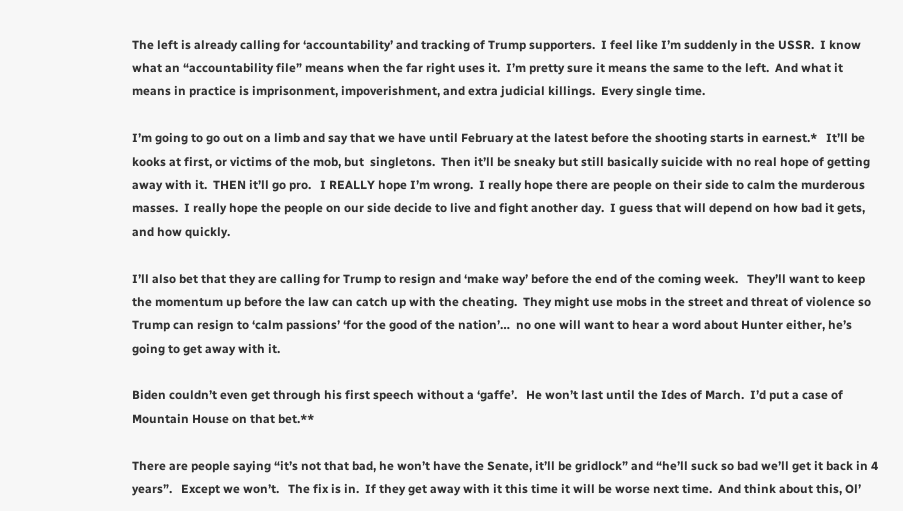The left is already calling for ‘accountability’ and tracking of Trump supporters.  I feel like I’m suddenly in the USSR.  I know what an “accountability file” means when the far right uses it.  I’m pretty sure it means the same to the left.  And what it means in practice is imprisonment, impoverishment, and extra judicial killings.  Every single time.

I’m going to go out on a limb and say that we have until February at the latest before the shooting starts in earnest.*   It’ll be kooks at first, or victims of the mob, but  singletons.  Then it’ll be sneaky but still basically suicide with no real hope of getting away with it.  THEN it’ll go pro.   I REALLY hope I’m wrong.  I really hope there are people on their side to calm the murderous masses.  I really hope the people on our side decide to live and fight another day.  I guess that will depend on how bad it gets, and how quickly.

I’ll also bet that they are calling for Trump to resign and ‘make way’ before the end of the coming week.   They’ll want to keep the momentum up before the law can catch up with the cheating.  They might use mobs in the street and threat of violence so Trump can resign to ‘calm passions’ ‘for the good of the nation’…  no one will want to hear a word about Hunter either, he’s going to get away with it.

Biden couldn’t even get through his first speech without a ‘gaffe’.   He won’t last until the Ides of March.  I’d put a case of Mountain House on that bet.**

There are people saying “it’s not that bad, he won’t have the Senate, it’ll be gridlock” and “he’ll suck so bad we’ll get it back in 4 years”.   Except we won’t.   The fix is in.  If they get away with it this time it will be worse next time.  And think about this, Ol’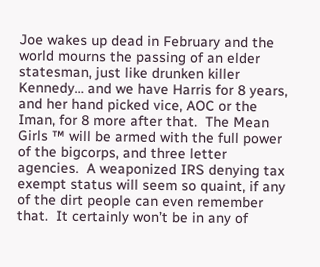Joe wakes up dead in February and the world mourns the passing of an elder statesman, just like drunken killer Kennedy… and we have Harris for 8 years, and her hand picked vice, AOC or the Iman, for 8 more after that.  The Mean Girls ™ will be armed with the full power of the bigcorps, and three letter agencies.  A weaponized IRS denying tax exempt status will seem so quaint, if any of the dirt people can even remember that.  It certainly won’t be in any of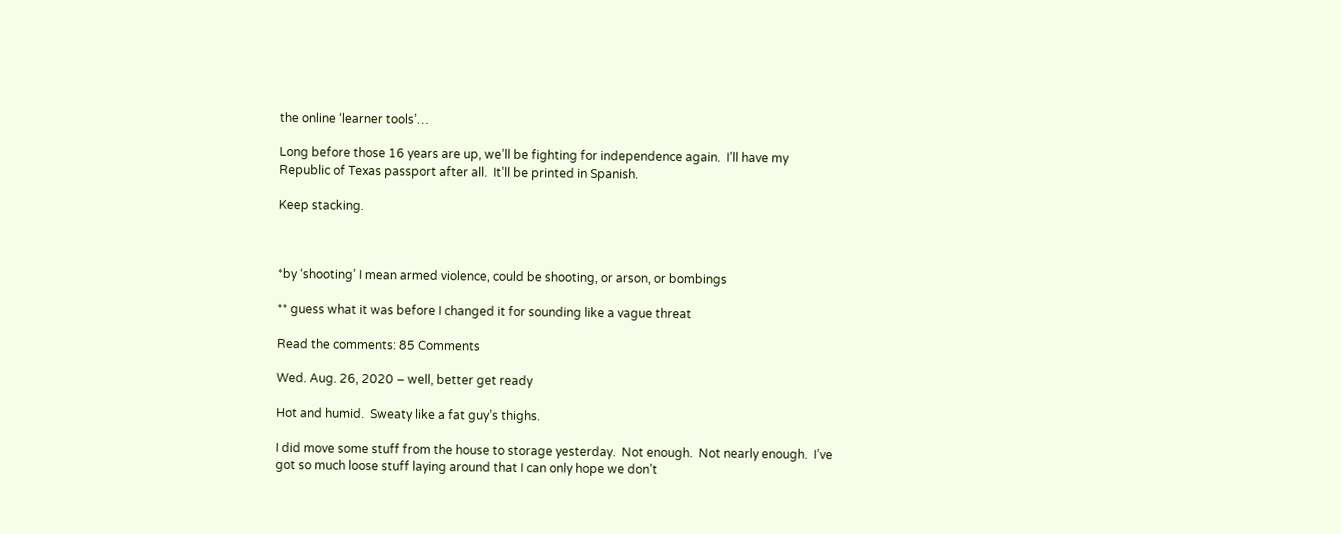the online ‘learner tools’…

Long before those 16 years are up, we’ll be fighting for independence again.  I’ll have my Republic of Texas passport after all.  It’ll be printed in Spanish.

Keep stacking.



*by ‘shooting’ I mean armed violence, could be shooting, or arson, or bombings

** guess what it was before I changed it for sounding like a vague threat

Read the comments: 85 Comments

Wed. Aug. 26, 2020 – well, better get ready

Hot and humid.  Sweaty like a fat guy’s thighs.

I did move some stuff from the house to storage yesterday.  Not enough.  Not nearly enough.  I’ve got so much loose stuff laying around that I can only hope we don’t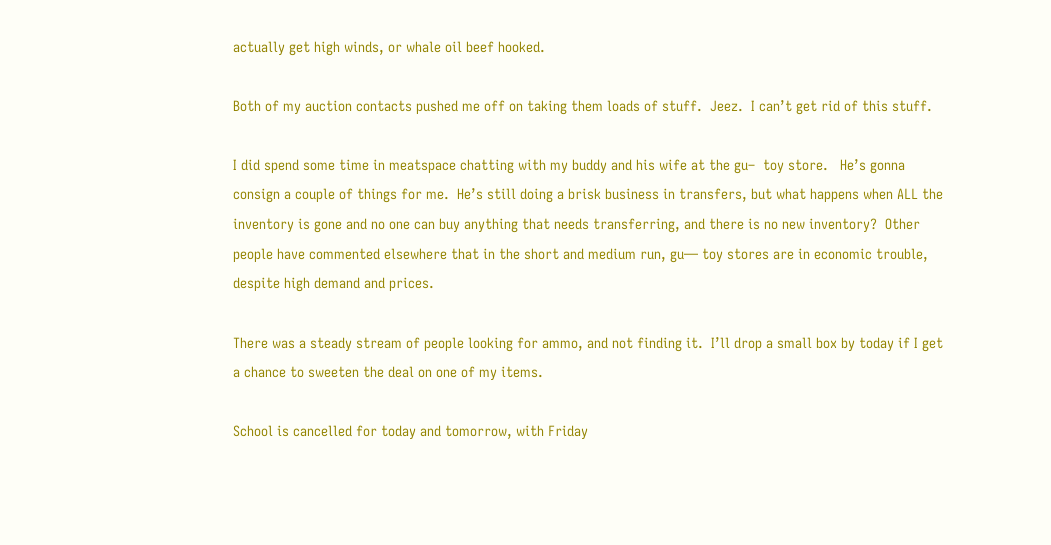actually get high winds, or whale oil beef hooked.

Both of my auction contacts pushed me off on taking them loads of stuff.  Jeez.  I can’t get rid of this stuff.

I did spend some time in meatspace chatting with my buddy and his wife at the gu–  toy store.   He’s gonna consign a couple of things for me.  He’s still doing a brisk business in transfers, but what happens when ALL the inventory is gone and no one can buy anything that needs transferring, and there is no new inventory?  Other people have commented elsewhere that in the short and medium run, gu— toy stores are in economic trouble, despite high demand and prices.

There was a steady stream of people looking for ammo, and not finding it.  I’ll drop a small box by today if I get a chance to sweeten the deal on one of my items.

School is cancelled for today and tomorrow, with Friday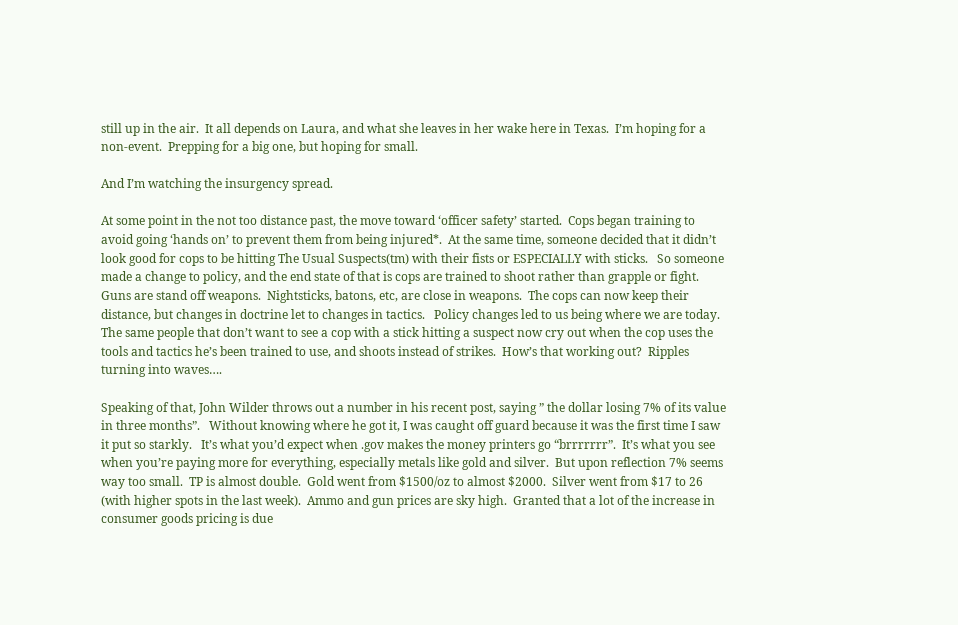still up in the air.  It all depends on Laura, and what she leaves in her wake here in Texas.  I’m hoping for a non-event.  Prepping for a big one, but hoping for small.

And I’m watching the insurgency spread.

At some point in the not too distance past, the move toward ‘officer safety’ started.  Cops began training to avoid going ‘hands on’ to prevent them from being injured*.  At the same time, someone decided that it didn’t look good for cops to be hitting The Usual Suspects(tm) with their fists or ESPECIALLY with sticks.   So someone made a change to policy, and the end state of that is cops are trained to shoot rather than grapple or fight.  Guns are stand off weapons.  Nightsticks, batons, etc, are close in weapons.  The cops can now keep their distance, but changes in doctrine let to changes in tactics.   Policy changes led to us being where we are today.  The same people that don’t want to see a cop with a stick hitting a suspect now cry out when the cop uses the tools and tactics he’s been trained to use, and shoots instead of strikes.  How’s that working out?  Ripples turning into waves….

Speaking of that, John Wilder throws out a number in his recent post, saying ” the dollar losing 7% of its value in three months”.   Without knowing where he got it, I was caught off guard because it was the first time I saw it put so starkly.   It’s what you’d expect when .gov makes the money printers go “brrrrrrr”.  It’s what you see when you’re paying more for everything, especially metals like gold and silver.  But upon reflection 7% seems way too small.  TP is almost double.  Gold went from $1500/oz to almost $2000.  Silver went from $17 to 26 (with higher spots in the last week).  Ammo and gun prices are sky high.  Granted that a lot of the increase in consumer goods pricing is due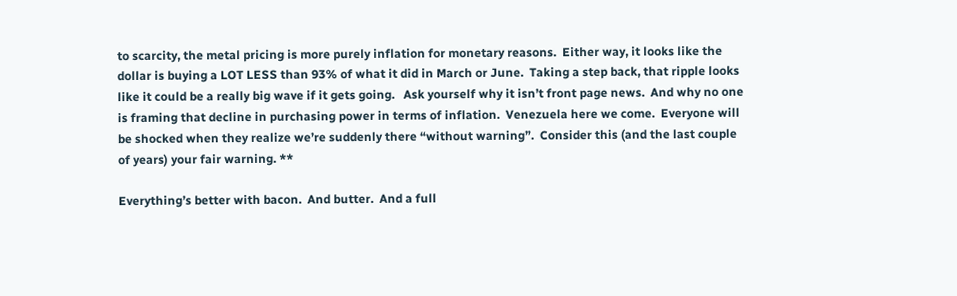to scarcity, the metal pricing is more purely inflation for monetary reasons.  Either way, it looks like the dollar is buying a LOT LESS than 93% of what it did in March or June.  Taking a step back, that ripple looks like it could be a really big wave if it gets going.   Ask yourself why it isn’t front page news.  And why no one is framing that decline in purchasing power in terms of inflation.  Venezuela here we come.  Everyone will be shocked when they realize we’re suddenly there “without warning”.  Consider this (and the last couple of years) your fair warning. **

Everything’s better with bacon.  And butter.  And a full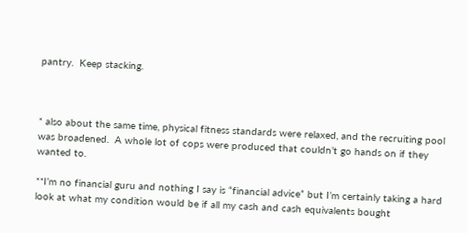pantry.  Keep stacking.



* also about the same time, physical fitness standards were relaxed, and the recruiting pool was broadened.  A whole lot of cops were produced that couldn’t go hands on if they wanted to.

**I’m no financial guru and nothing I say is “financial advice” but I’m certainly taking a hard look at what my condition would be if all my cash and cash equivalents bought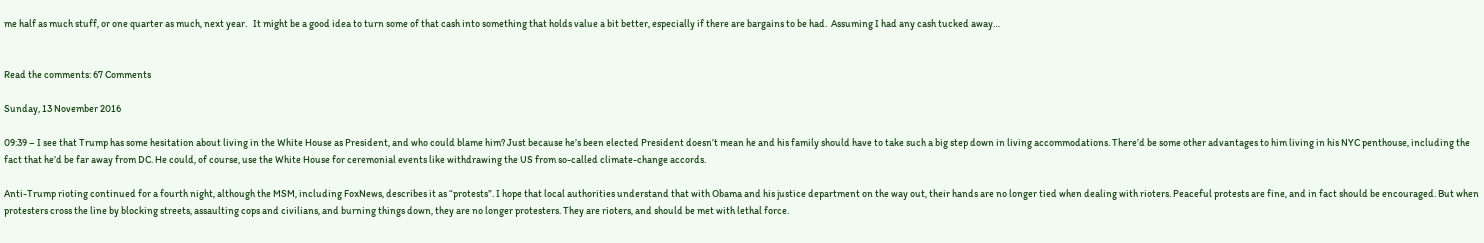me half as much stuff, or one quarter as much, next year.   It might be a good idea to turn some of that cash into something that holds value a bit better, especially if there are bargains to be had.  Assuming I had any cash tucked away…


Read the comments: 67 Comments

Sunday, 13 November 2016

09:39 – I see that Trump has some hesitation about living in the White House as President, and who could blame him? Just because he’s been elected President doesn’t mean he and his family should have to take such a big step down in living accommodations. There’d be some other advantages to him living in his NYC penthouse, including the fact that he’d be far away from DC. He could, of course, use the White House for ceremonial events like withdrawing the US from so-called climate-change accords.

Anti-Trump rioting continued for a fourth night, although the MSM, including FoxNews, describes it as “protests”. I hope that local authorities understand that with Obama and his justice department on the way out, their hands are no longer tied when dealing with rioters. Peaceful protests are fine, and in fact should be encouraged. But when protesters cross the line by blocking streets, assaulting cops and civilians, and burning things down, they are no longer protesters. They are rioters, and should be met with lethal force.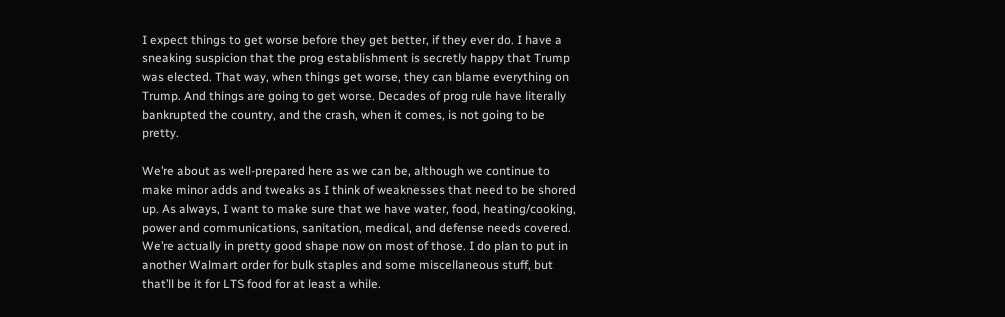I expect things to get worse before they get better, if they ever do. I have a sneaking suspicion that the prog establishment is secretly happy that Trump was elected. That way, when things get worse, they can blame everything on Trump. And things are going to get worse. Decades of prog rule have literally bankrupted the country, and the crash, when it comes, is not going to be pretty.

We’re about as well-prepared here as we can be, although we continue to make minor adds and tweaks as I think of weaknesses that need to be shored up. As always, I want to make sure that we have water, food, heating/cooking, power and communications, sanitation, medical, and defense needs covered. We’re actually in pretty good shape now on most of those. I do plan to put in another Walmart order for bulk staples and some miscellaneous stuff, but that’ll be it for LTS food for at least a while.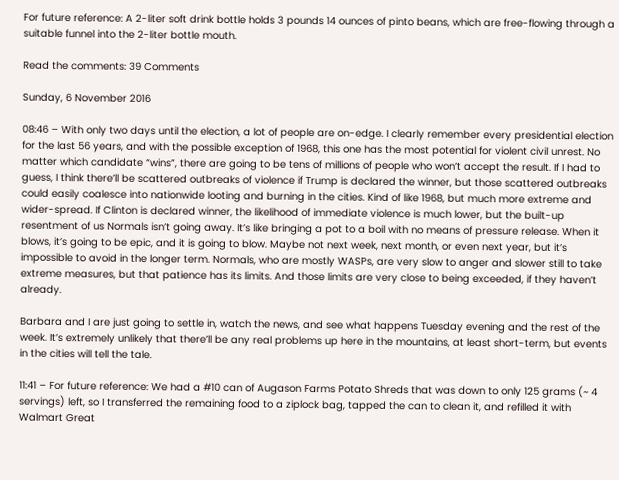For future reference: A 2-liter soft drink bottle holds 3 pounds 14 ounces of pinto beans, which are free-flowing through a suitable funnel into the 2-liter bottle mouth.

Read the comments: 39 Comments

Sunday, 6 November 2016

08:46 – With only two days until the election, a lot of people are on-edge. I clearly remember every presidential election for the last 56 years, and with the possible exception of 1968, this one has the most potential for violent civil unrest. No matter which candidate “wins”, there are going to be tens of millions of people who won’t accept the result. If I had to guess, I think there’ll be scattered outbreaks of violence if Trump is declared the winner, but those scattered outbreaks could easily coalesce into nationwide looting and burning in the cities. Kind of like 1968, but much more extreme and wider-spread. If Clinton is declared winner, the likelihood of immediate violence is much lower, but the built-up resentment of us Normals isn’t going away. It’s like bringing a pot to a boil with no means of pressure release. When it blows, it’s going to be epic, and it is going to blow. Maybe not next week, next month, or even next year, but it’s impossible to avoid in the longer term. Normals, who are mostly WASPs, are very slow to anger and slower still to take extreme measures, but that patience has its limits. And those limits are very close to being exceeded, if they haven’t already.

Barbara and I are just going to settle in, watch the news, and see what happens Tuesday evening and the rest of the week. It’s extremely unlikely that there’ll be any real problems up here in the mountains, at least short-term, but events in the cities will tell the tale.

11:41 – For future reference: We had a #10 can of Augason Farms Potato Shreds that was down to only 125 grams (~ 4 servings) left, so I transferred the remaining food to a ziplock bag, tapped the can to clean it, and refilled it with Walmart Great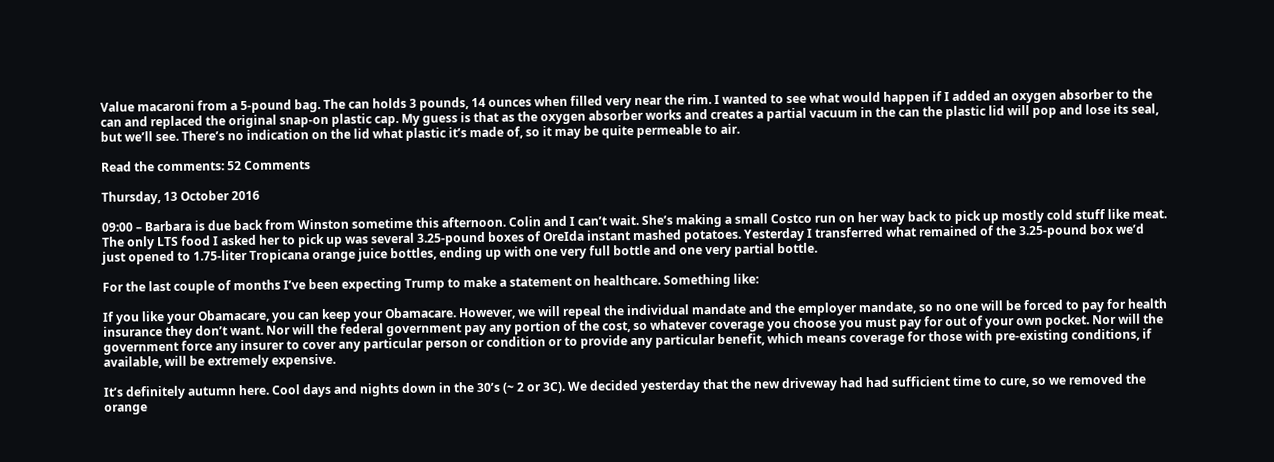Value macaroni from a 5-pound bag. The can holds 3 pounds, 14 ounces when filled very near the rim. I wanted to see what would happen if I added an oxygen absorber to the can and replaced the original snap-on plastic cap. My guess is that as the oxygen absorber works and creates a partial vacuum in the can the plastic lid will pop and lose its seal, but we’ll see. There’s no indication on the lid what plastic it’s made of, so it may be quite permeable to air.

Read the comments: 52 Comments

Thursday, 13 October 2016

09:00 – Barbara is due back from Winston sometime this afternoon. Colin and I can’t wait. She’s making a small Costco run on her way back to pick up mostly cold stuff like meat. The only LTS food I asked her to pick up was several 3.25-pound boxes of OreIda instant mashed potatoes. Yesterday I transferred what remained of the 3.25-pound box we’d just opened to 1.75-liter Tropicana orange juice bottles, ending up with one very full bottle and one very partial bottle.

For the last couple of months I’ve been expecting Trump to make a statement on healthcare. Something like:

If you like your Obamacare, you can keep your Obamacare. However, we will repeal the individual mandate and the employer mandate, so no one will be forced to pay for health insurance they don’t want. Nor will the federal government pay any portion of the cost, so whatever coverage you choose you must pay for out of your own pocket. Nor will the government force any insurer to cover any particular person or condition or to provide any particular benefit, which means coverage for those with pre-existing conditions, if available, will be extremely expensive.

It’s definitely autumn here. Cool days and nights down in the 30’s (~ 2 or 3C). We decided yesterday that the new driveway had had sufficient time to cure, so we removed the orange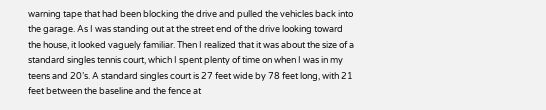warning tape that had been blocking the drive and pulled the vehicles back into the garage. As I was standing out at the street end of the drive looking toward the house, it looked vaguely familiar. Then I realized that it was about the size of a standard singles tennis court, which I spent plenty of time on when I was in my teens and 20’s. A standard singles court is 27 feet wide by 78 feet long, with 21 feet between the baseline and the fence at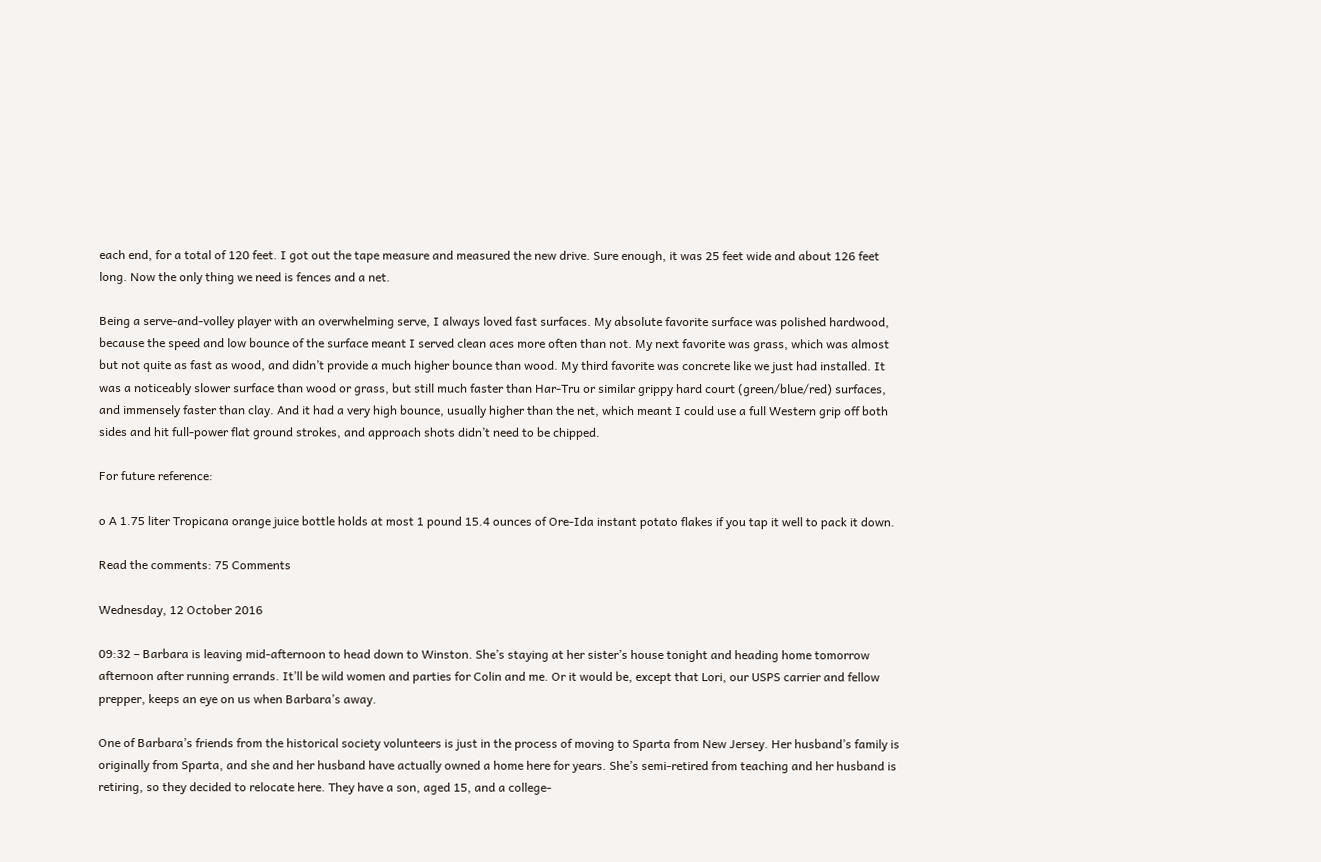each end, for a total of 120 feet. I got out the tape measure and measured the new drive. Sure enough, it was 25 feet wide and about 126 feet long. Now the only thing we need is fences and a net.

Being a serve-and-volley player with an overwhelming serve, I always loved fast surfaces. My absolute favorite surface was polished hardwood, because the speed and low bounce of the surface meant I served clean aces more often than not. My next favorite was grass, which was almost but not quite as fast as wood, and didn’t provide a much higher bounce than wood. My third favorite was concrete like we just had installed. It was a noticeably slower surface than wood or grass, but still much faster than Har-Tru or similar grippy hard court (green/blue/red) surfaces, and immensely faster than clay. And it had a very high bounce, usually higher than the net, which meant I could use a full Western grip off both sides and hit full-power flat ground strokes, and approach shots didn’t need to be chipped.

For future reference:

o A 1.75 liter Tropicana orange juice bottle holds at most 1 pound 15.4 ounces of Ore-Ida instant potato flakes if you tap it well to pack it down.

Read the comments: 75 Comments

Wednesday, 12 October 2016

09:32 – Barbara is leaving mid-afternoon to head down to Winston. She’s staying at her sister’s house tonight and heading home tomorrow afternoon after running errands. It’ll be wild women and parties for Colin and me. Or it would be, except that Lori, our USPS carrier and fellow prepper, keeps an eye on us when Barbara’s away.

One of Barbara’s friends from the historical society volunteers is just in the process of moving to Sparta from New Jersey. Her husband’s family is originally from Sparta, and she and her husband have actually owned a home here for years. She’s semi-retired from teaching and her husband is retiring, so they decided to relocate here. They have a son, aged 15, and a college-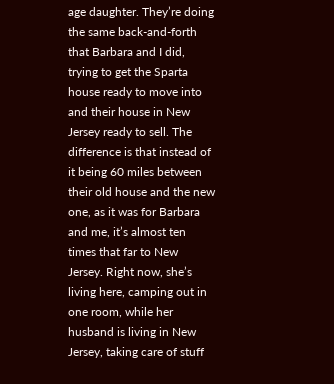age daughter. They’re doing the same back-and-forth that Barbara and I did, trying to get the Sparta house ready to move into and their house in New Jersey ready to sell. The difference is that instead of it being 60 miles between their old house and the new one, as it was for Barbara and me, it’s almost ten times that far to New Jersey. Right now, she’s living here, camping out in one room, while her husband is living in New Jersey, taking care of stuff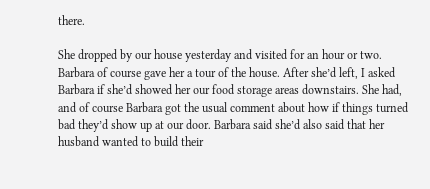there.

She dropped by our house yesterday and visited for an hour or two. Barbara of course gave her a tour of the house. After she’d left, I asked Barbara if she’d showed her our food storage areas downstairs. She had, and of course Barbara got the usual comment about how if things turned bad they’d show up at our door. Barbara said she’d also said that her husband wanted to build their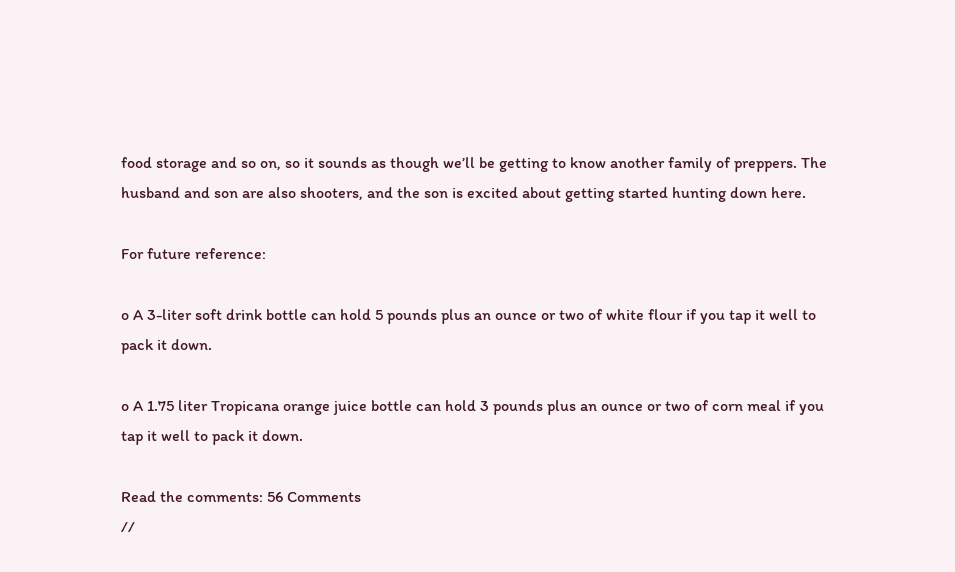food storage and so on, so it sounds as though we’ll be getting to know another family of preppers. The husband and son are also shooters, and the son is excited about getting started hunting down here.

For future reference:

o A 3-liter soft drink bottle can hold 5 pounds plus an ounce or two of white flour if you tap it well to pack it down.

o A 1.75 liter Tropicana orange juice bottle can hold 3 pounds plus an ounce or two of corn meal if you tap it well to pack it down.

Read the comments: 56 Comments
//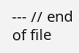--- // end of file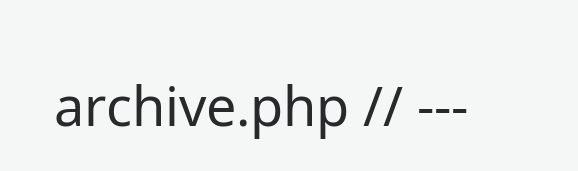archive.php // ---